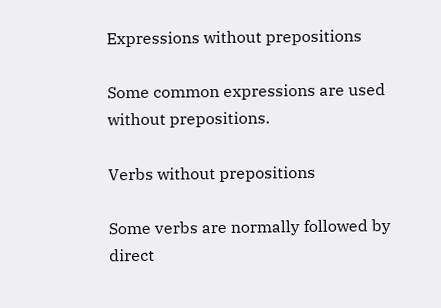Expressions without prepositions

Some common expressions are used without prepositions.

Verbs without prepositions

Some verbs are normally followed by direct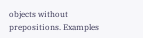objects without prepositions. Examples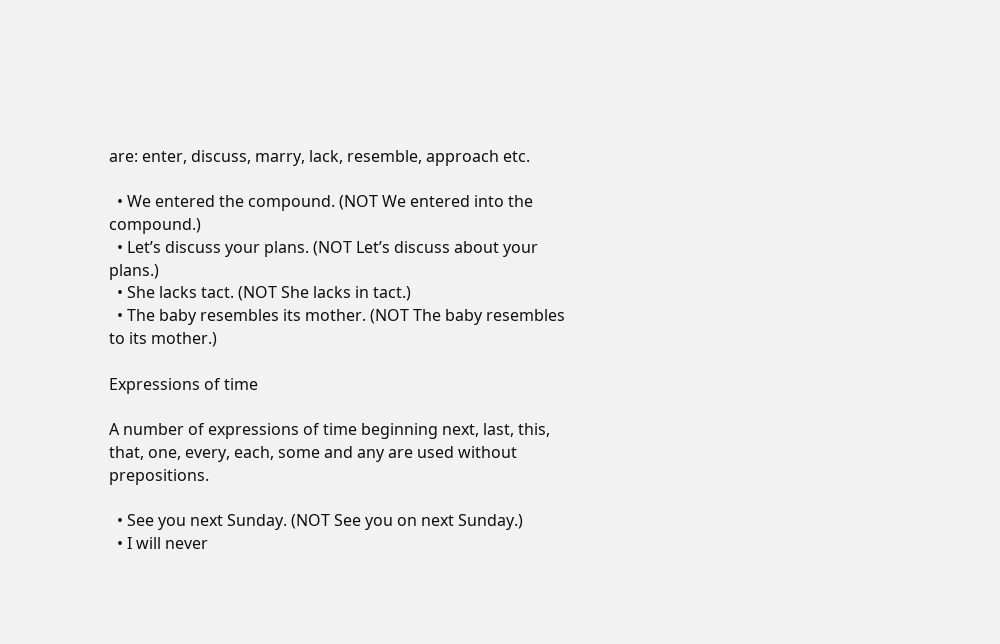are: enter, discuss, marry, lack, resemble, approach etc.

  • We entered the compound. (NOT We entered into the compound.)
  • Let’s discuss your plans. (NOT Let’s discuss about your plans.)
  • She lacks tact. (NOT She lacks in tact.)
  • The baby resembles its mother. (NOT The baby resembles to its mother.)

Expressions of time

A number of expressions of time beginning next, last, this, that, one, every, each, some and any are used without prepositions.

  • See you next Sunday. (NOT See you on next Sunday.)
  • I will never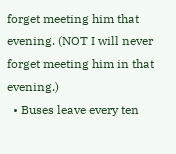forget meeting him that evening. (NOT I will never forget meeting him in that evening.)
  • Buses leave every ten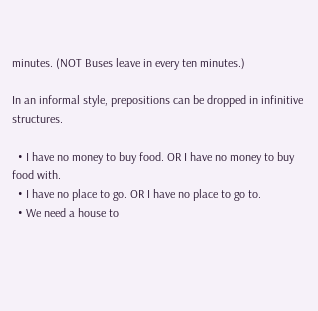minutes. (NOT Buses leave in every ten minutes.)

In an informal style, prepositions can be dropped in infinitive structures.

  • I have no money to buy food. OR I have no money to buy food with.
  • I have no place to go. OR I have no place to go to.
  • We need a house to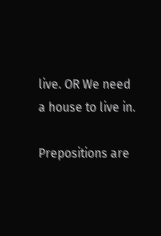live. OR We need a house to live in.

Prepositions are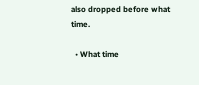also dropped before what time.

  • What time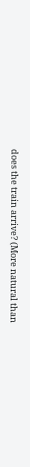does the train arrive? (More natural than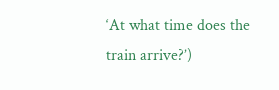‘At what time does the train arrive?’)